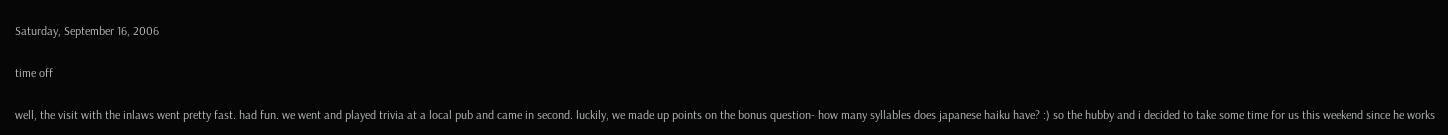Saturday, September 16, 2006

time off

well, the visit with the inlaws went pretty fast. had fun. we went and played trivia at a local pub and came in second. luckily, we made up points on the bonus question- how many syllables does japanese haiku have? :) so the hubby and i decided to take some time for us this weekend since he works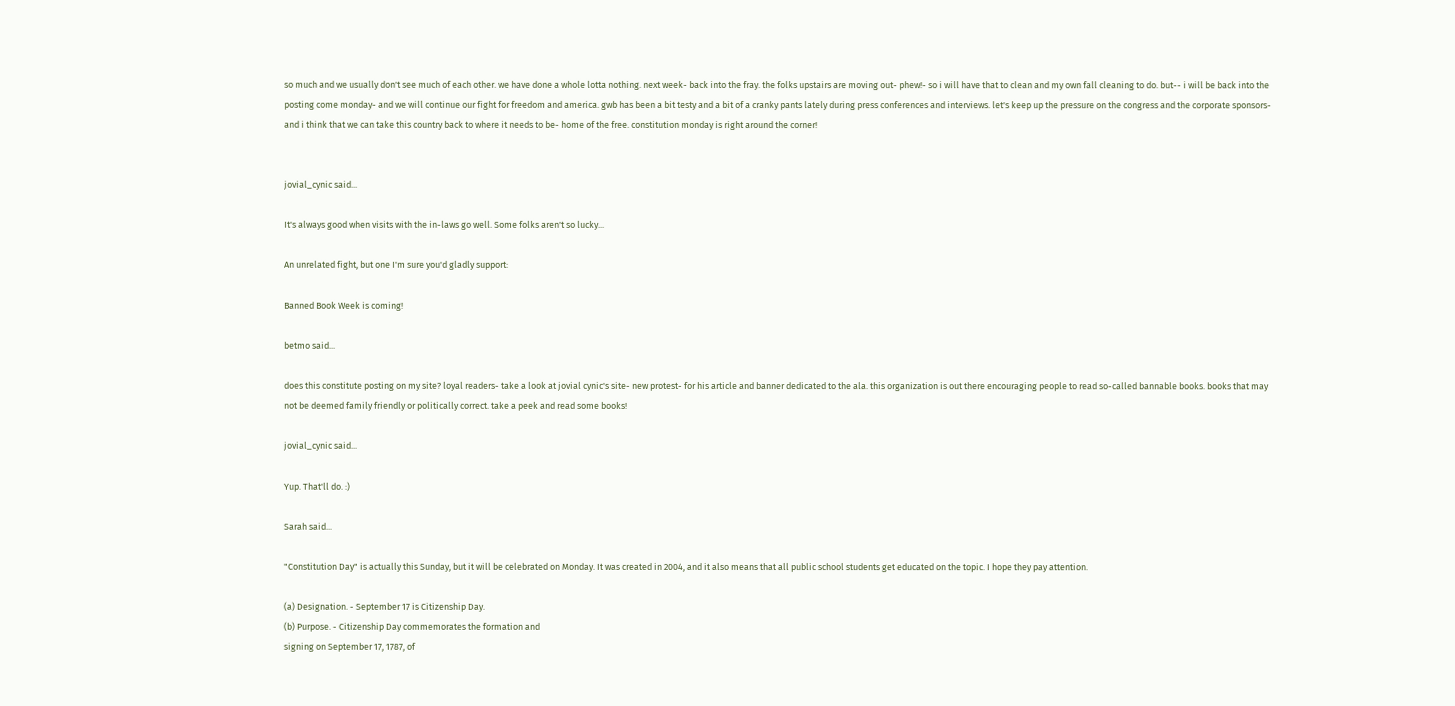so much and we usually don't see much of each other. we have done a whole lotta nothing. next week- back into the fray. the folks upstairs are moving out- phew!- so i will have that to clean and my own fall cleaning to do. but-- i will be back into the posting come monday- and we will continue our fight for freedom and america. gwb has been a bit testy and a bit of a cranky pants lately during press conferences and interviews. let's keep up the pressure on the congress and the corporate sponsors- and i think that we can take this country back to where it needs to be- home of the free. constitution monday is right around the corner!


jovial_cynic said...

It's always good when visits with the in-laws go well. Some folks aren't so lucky...

An unrelated fight, but one I'm sure you'd gladly support:

Banned Book Week is coming!

betmo said...

does this constitute posting on my site? loyal readers- take a look at jovial cynic's site- new protest- for his article and banner dedicated to the ala. this organization is out there encouraging people to read so-called bannable books. books that may not be deemed family friendly or politically correct. take a peek and read some books!

jovial_cynic said...

Yup. That'll do. :)

Sarah said...

"Constitution Day" is actually this Sunday, but it will be celebrated on Monday. It was created in 2004, and it also means that all public school students get educated on the topic. I hope they pay attention.

(a) Designation. - September 17 is Citizenship Day.
(b) Purpose. - Citizenship Day commemorates the formation and
signing on September 17, 1787, of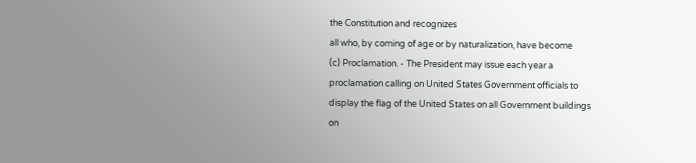the Constitution and recognizes
all who, by coming of age or by naturalization, have become
(c) Proclamation. - The President may issue each year a
proclamation calling on United States Government officials to
display the flag of the United States on all Government buildings
on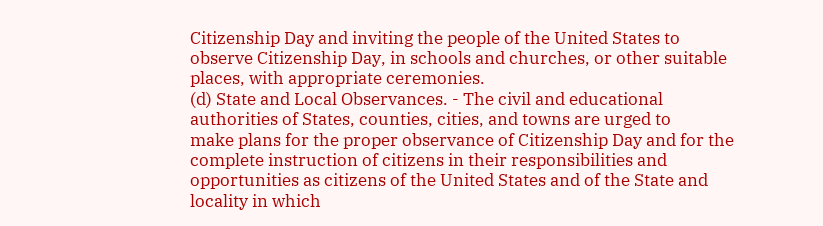Citizenship Day and inviting the people of the United States to
observe Citizenship Day, in schools and churches, or other suitable
places, with appropriate ceremonies.
(d) State and Local Observances. - The civil and educational
authorities of States, counties, cities, and towns are urged to
make plans for the proper observance of Citizenship Day and for the
complete instruction of citizens in their responsibilities and
opportunities as citizens of the United States and of the State and
locality in which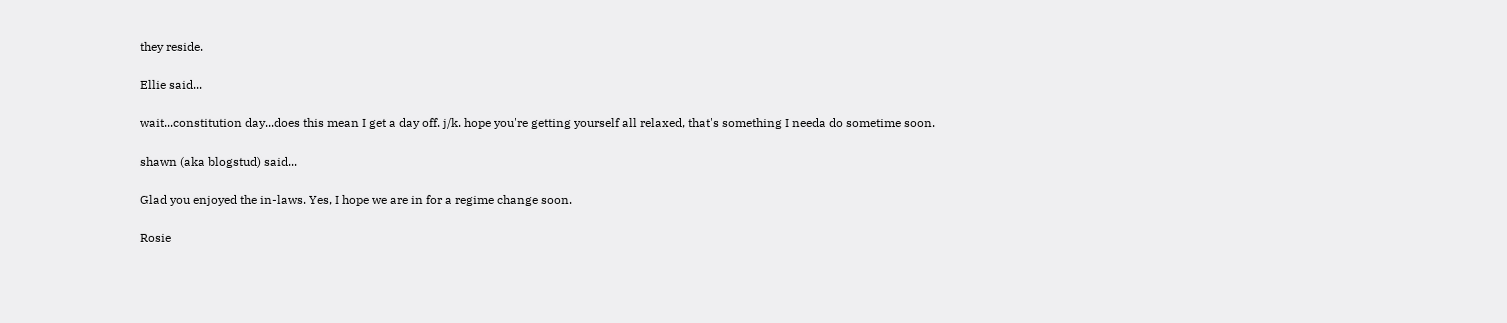they reside.

Ellie said...

wait...constitution day...does this mean I get a day off. j/k. hope you're getting yourself all relaxed, that's something I needa do sometime soon.

shawn (aka blogstud) said...

Glad you enjoyed the in-laws. Yes, I hope we are in for a regime change soon.

Rosie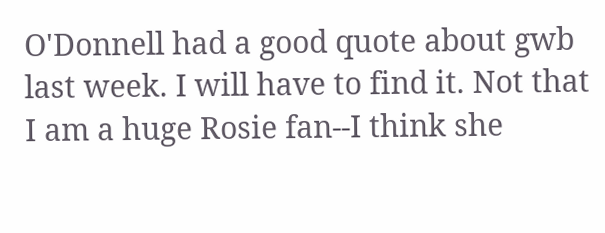O'Donnell had a good quote about gwb last week. I will have to find it. Not that I am a huge Rosie fan--I think she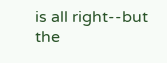is all right--but the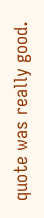quote was really good.